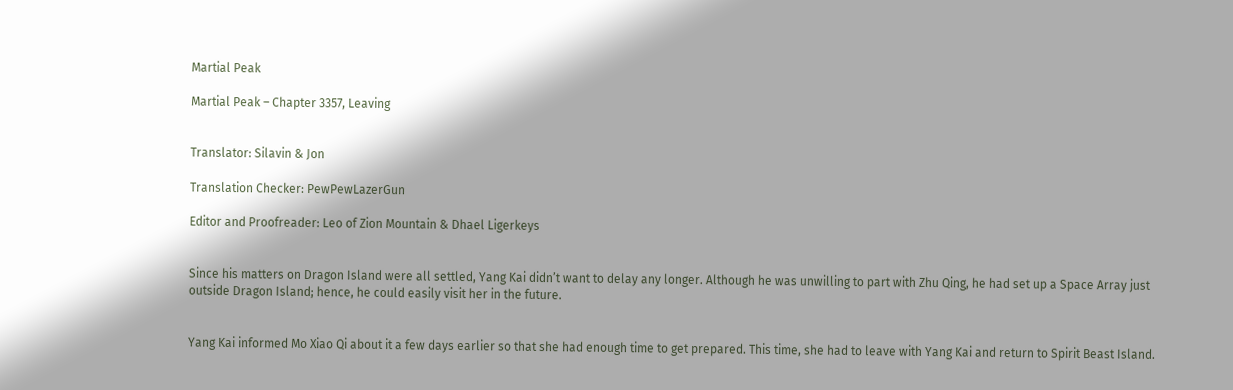Martial Peak

Martial Peak – Chapter 3357, Leaving


Translator: Silavin & Jon

Translation Checker: PewPewLazerGun

Editor and Proofreader: Leo of Zion Mountain & Dhael Ligerkeys


Since his matters on Dragon Island were all settled, Yang Kai didn’t want to delay any longer. Although he was unwilling to part with Zhu Qing, he had set up a Space Array just outside Dragon Island; hence, he could easily visit her in the future.


Yang Kai informed Mo Xiao Qi about it a few days earlier so that she had enough time to get prepared. This time, she had to leave with Yang Kai and return to Spirit Beast Island.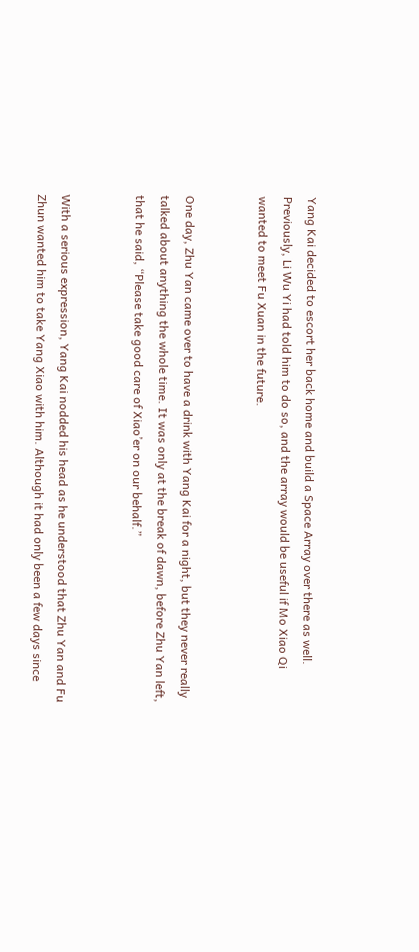Yang Kai decided to escort her back home and build a Space Array over there as well. Previously, Li Wu Yi had told him to do so, and the array would be useful if Mo Xiao Qi wanted to meet Fu Xuan in the future.


One day, Zhu Yan came over to have a drink with Yang Kai for a night, but they never really talked about anything the whole time. It was only at the break of dawn, before Zhu Yan left, that he said, “Please take good care of Xiao’er on our behalf.”


With a serious expression, Yang Kai nodded his head as he understood that Zhu Yan and Fu Zhun wanted him to take Yang Xiao with him. Although it had only been a few days since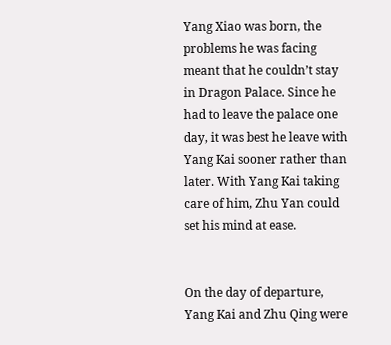Yang Xiao was born, the problems he was facing meant that he couldn’t stay in Dragon Palace. Since he had to leave the palace one day, it was best he leave with Yang Kai sooner rather than later. With Yang Kai taking care of him, Zhu Yan could set his mind at ease.


On the day of departure, Yang Kai and Zhu Qing were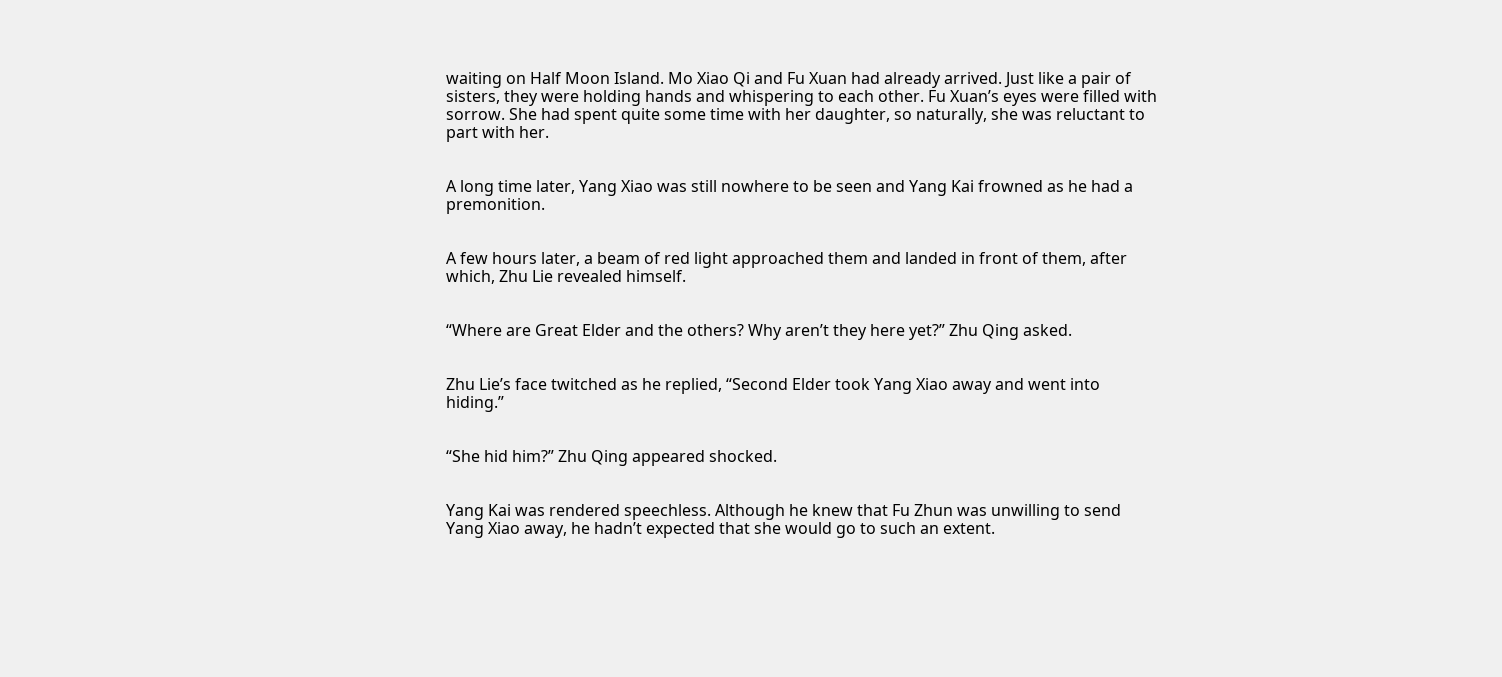waiting on Half Moon Island. Mo Xiao Qi and Fu Xuan had already arrived. Just like a pair of sisters, they were holding hands and whispering to each other. Fu Xuan’s eyes were filled with sorrow. She had spent quite some time with her daughter, so naturally, she was reluctant to part with her.


A long time later, Yang Xiao was still nowhere to be seen and Yang Kai frowned as he had a premonition.


A few hours later, a beam of red light approached them and landed in front of them, after which, Zhu Lie revealed himself.


“Where are Great Elder and the others? Why aren’t they here yet?” Zhu Qing asked.


Zhu Lie’s face twitched as he replied, “Second Elder took Yang Xiao away and went into hiding.”


“She hid him?” Zhu Qing appeared shocked.


Yang Kai was rendered speechless. Although he knew that Fu Zhun was unwilling to send Yang Xiao away, he hadn’t expected that she would go to such an extent.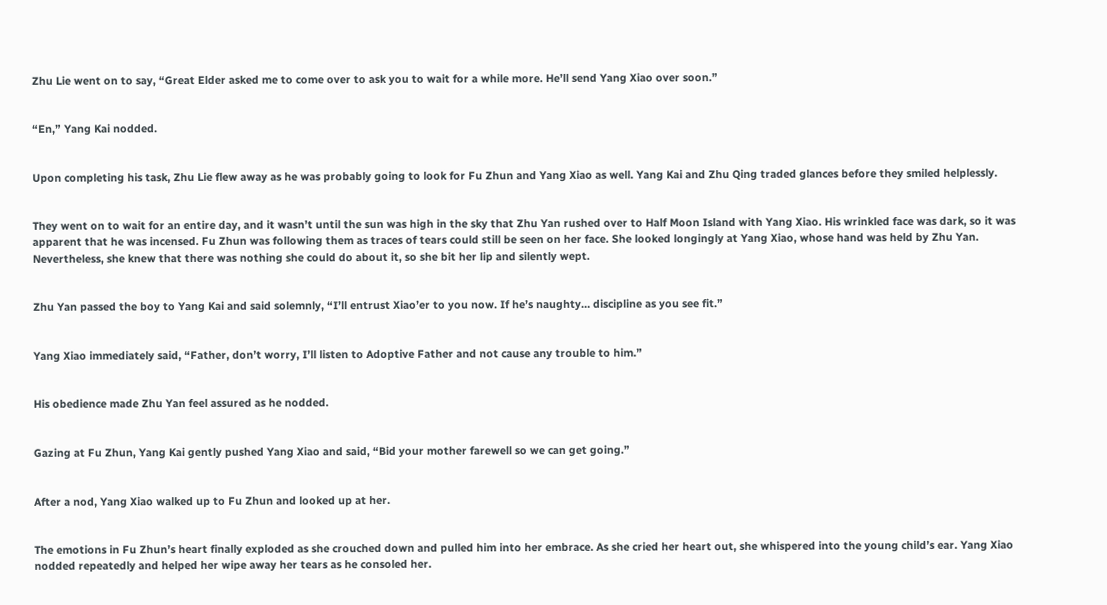Zhu Lie went on to say, “Great Elder asked me to come over to ask you to wait for a while more. He’ll send Yang Xiao over soon.”


“En,” Yang Kai nodded.


Upon completing his task, Zhu Lie flew away as he was probably going to look for Fu Zhun and Yang Xiao as well. Yang Kai and Zhu Qing traded glances before they smiled helplessly.


They went on to wait for an entire day, and it wasn’t until the sun was high in the sky that Zhu Yan rushed over to Half Moon Island with Yang Xiao. His wrinkled face was dark, so it was apparent that he was incensed. Fu Zhun was following them as traces of tears could still be seen on her face. She looked longingly at Yang Xiao, whose hand was held by Zhu Yan. Nevertheless, she knew that there was nothing she could do about it, so she bit her lip and silently wept.


Zhu Yan passed the boy to Yang Kai and said solemnly, “I’ll entrust Xiao’er to you now. If he’s naughty… discipline as you see fit.”


Yang Xiao immediately said, “Father, don’t worry, I’ll listen to Adoptive Father and not cause any trouble to him.”


His obedience made Zhu Yan feel assured as he nodded.


Gazing at Fu Zhun, Yang Kai gently pushed Yang Xiao and said, “Bid your mother farewell so we can get going.”


After a nod, Yang Xiao walked up to Fu Zhun and looked up at her.


The emotions in Fu Zhun’s heart finally exploded as she crouched down and pulled him into her embrace. As she cried her heart out, she whispered into the young child’s ear. Yang Xiao nodded repeatedly and helped her wipe away her tears as he consoled her.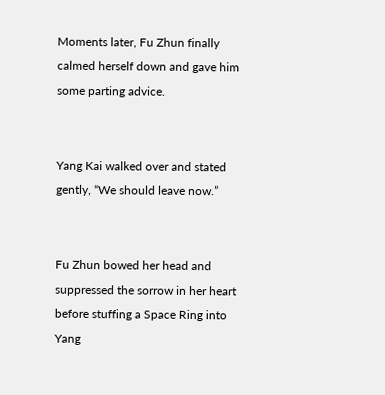Moments later, Fu Zhun finally calmed herself down and gave him some parting advice.


Yang Kai walked over and stated gently, “We should leave now.”


Fu Zhun bowed her head and suppressed the sorrow in her heart before stuffing a Space Ring into Yang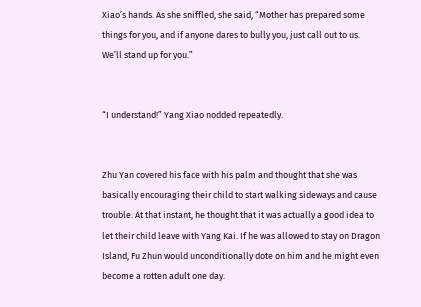Xiao’s hands. As she sniffled, she said, “Mother has prepared some things for you, and if anyone dares to bully you, just call out to us. We’ll stand up for you.”


“I understand!” Yang Xiao nodded repeatedly.


Zhu Yan covered his face with his palm and thought that she was basically encouraging their child to start walking sideways and cause trouble. At that instant, he thought that it was actually a good idea to let their child leave with Yang Kai. If he was allowed to stay on Dragon Island, Fu Zhun would unconditionally dote on him and he might even become a rotten adult one day.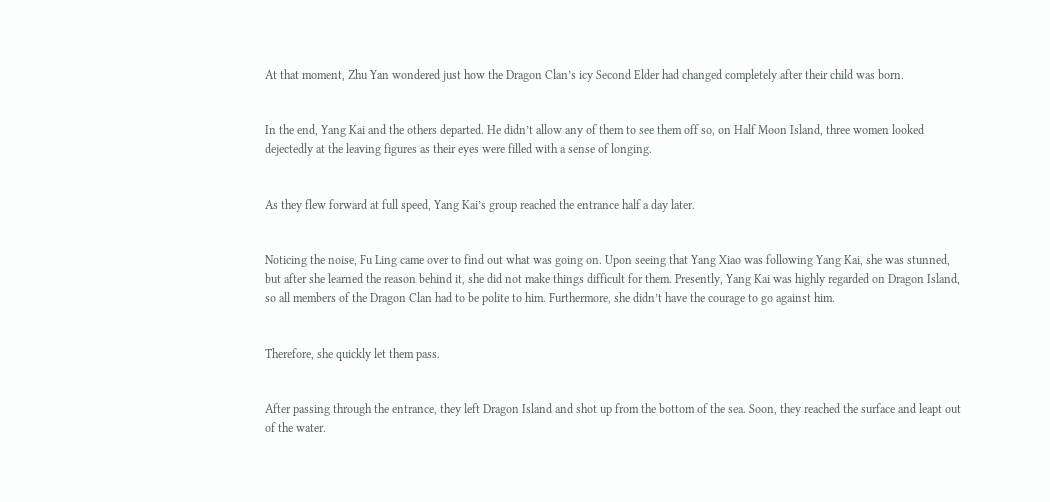At that moment, Zhu Yan wondered just how the Dragon Clan’s icy Second Elder had changed completely after their child was born.


In the end, Yang Kai and the others departed. He didn’t allow any of them to see them off so, on Half Moon Island, three women looked dejectedly at the leaving figures as their eyes were filled with a sense of longing.


As they flew forward at full speed, Yang Kai’s group reached the entrance half a day later.


Noticing the noise, Fu Ling came over to find out what was going on. Upon seeing that Yang Xiao was following Yang Kai, she was stunned, but after she learned the reason behind it, she did not make things difficult for them. Presently, Yang Kai was highly regarded on Dragon Island, so all members of the Dragon Clan had to be polite to him. Furthermore, she didn’t have the courage to go against him.


Therefore, she quickly let them pass.


After passing through the entrance, they left Dragon Island and shot up from the bottom of the sea. Soon, they reached the surface and leapt out of the water.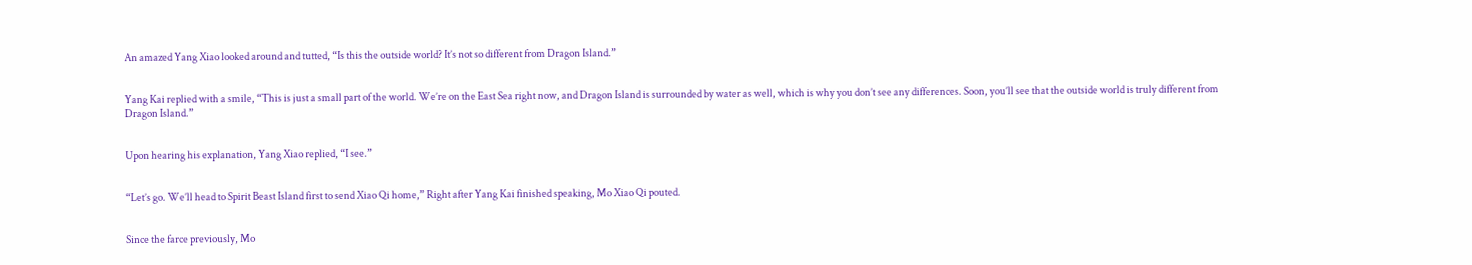An amazed Yang Xiao looked around and tutted, “Is this the outside world? It’s not so different from Dragon Island.”


Yang Kai replied with a smile, “This is just a small part of the world. We’re on the East Sea right now, and Dragon Island is surrounded by water as well, which is why you don’t see any differences. Soon, you’ll see that the outside world is truly different from Dragon Island.”


Upon hearing his explanation, Yang Xiao replied, “I see.”


“Let’s go. We’ll head to Spirit Beast Island first to send Xiao Qi home,” Right after Yang Kai finished speaking, Mo Xiao Qi pouted.


Since the farce previously, Mo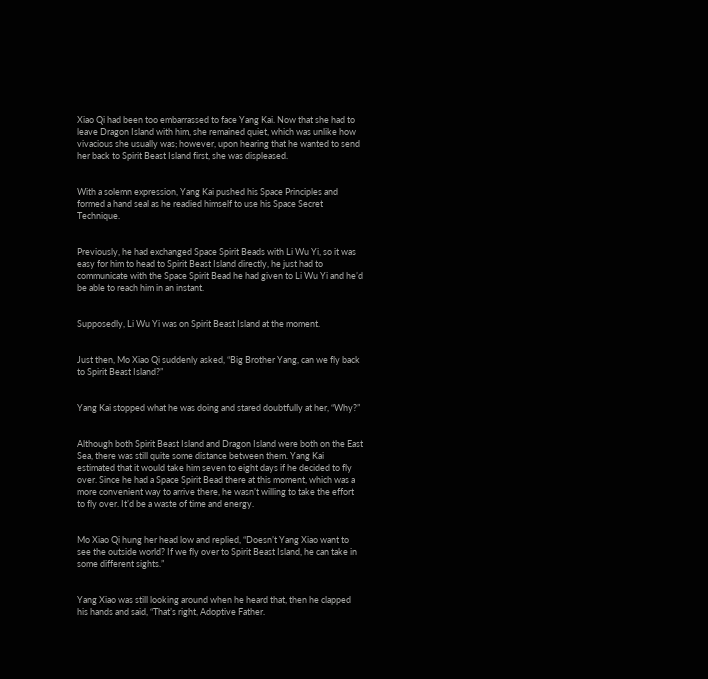Xiao Qi had been too embarrassed to face Yang Kai. Now that she had to leave Dragon Island with him, she remained quiet, which was unlike how vivacious she usually was; however, upon hearing that he wanted to send her back to Spirit Beast Island first, she was displeased.


With a solemn expression, Yang Kai pushed his Space Principles and formed a hand seal as he readied himself to use his Space Secret Technique.


Previously, he had exchanged Space Spirit Beads with Li Wu Yi, so it was easy for him to head to Spirit Beast Island directly, he just had to communicate with the Space Spirit Bead he had given to Li Wu Yi and he’d be able to reach him in an instant.


Supposedly, Li Wu Yi was on Spirit Beast Island at the moment.


Just then, Mo Xiao Qi suddenly asked, “Big Brother Yang, can we fly back to Spirit Beast Island?”


Yang Kai stopped what he was doing and stared doubtfully at her, “Why?”


Although both Spirit Beast Island and Dragon Island were both on the East Sea, there was still quite some distance between them. Yang Kai estimated that it would take him seven to eight days if he decided to fly over. Since he had a Space Spirit Bead there at this moment, which was a more convenient way to arrive there, he wasn’t willing to take the effort to fly over. It’d be a waste of time and energy.


Mo Xiao Qi hung her head low and replied, “Doesn’t Yang Xiao want to see the outside world? If we fly over to Spirit Beast Island, he can take in some different sights.”


Yang Xiao was still looking around when he heard that, then he clapped his hands and said, “That’s right, Adoptive Father.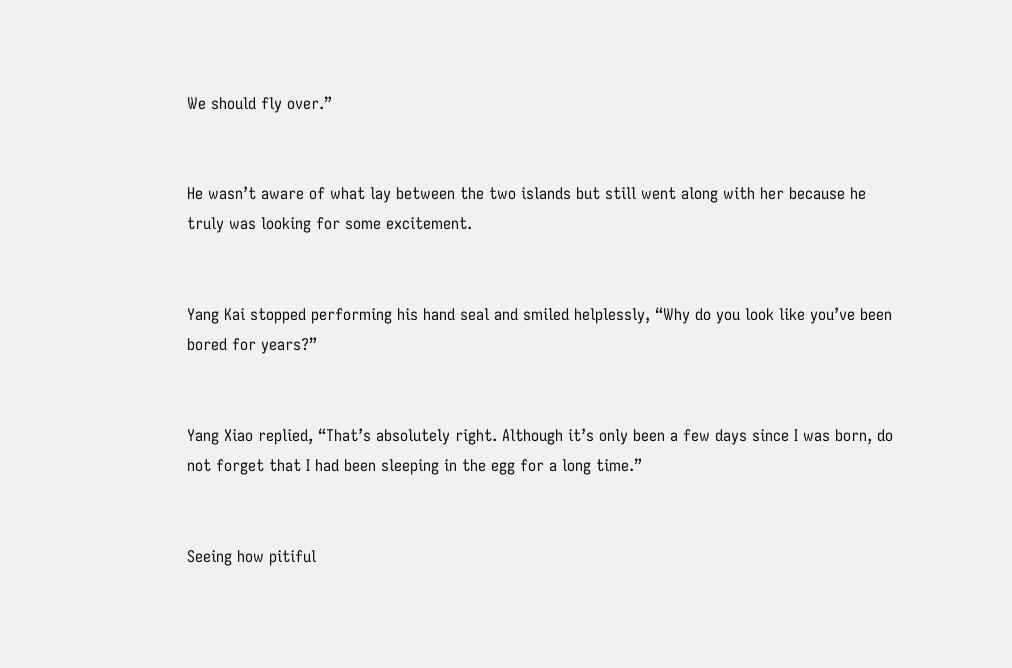We should fly over.”


He wasn’t aware of what lay between the two islands but still went along with her because he truly was looking for some excitement.


Yang Kai stopped performing his hand seal and smiled helplessly, “Why do you look like you’ve been bored for years?”


Yang Xiao replied, “That’s absolutely right. Although it’s only been a few days since I was born, do not forget that I had been sleeping in the egg for a long time.”


Seeing how pitiful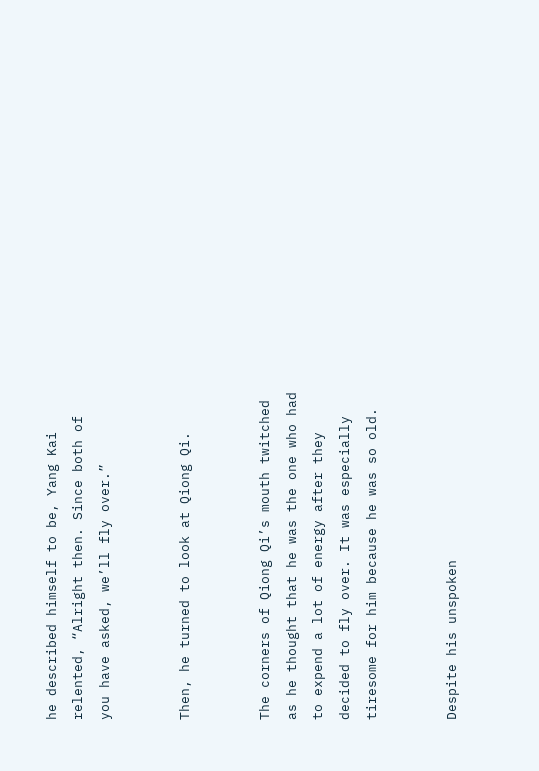he described himself to be, Yang Kai relented, “Alright then. Since both of you have asked, we’ll fly over.”


Then, he turned to look at Qiong Qi.


The corners of Qiong Qi’s mouth twitched as he thought that he was the one who had to expend a lot of energy after they decided to fly over. It was especially tiresome for him because he was so old.


Despite his unspoken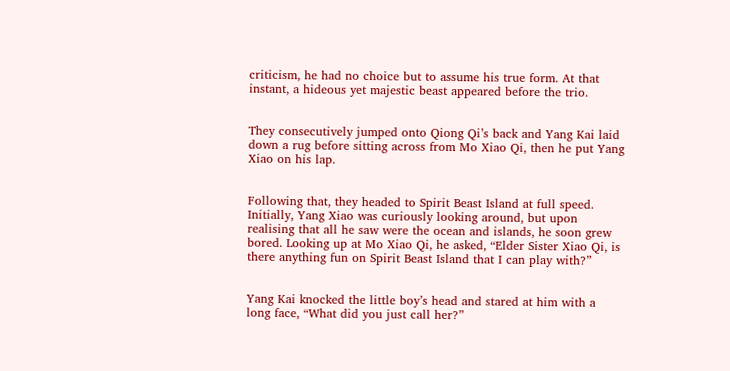criticism, he had no choice but to assume his true form. At that instant, a hideous yet majestic beast appeared before the trio.


They consecutively jumped onto Qiong Qi’s back and Yang Kai laid down a rug before sitting across from Mo Xiao Qi, then he put Yang Xiao on his lap.


Following that, they headed to Spirit Beast Island at full speed. Initially, Yang Xiao was curiously looking around, but upon realising that all he saw were the ocean and islands, he soon grew bored. Looking up at Mo Xiao Qi, he asked, “Elder Sister Xiao Qi, is there anything fun on Spirit Beast Island that I can play with?”


Yang Kai knocked the little boy’s head and stared at him with a long face, “What did you just call her?”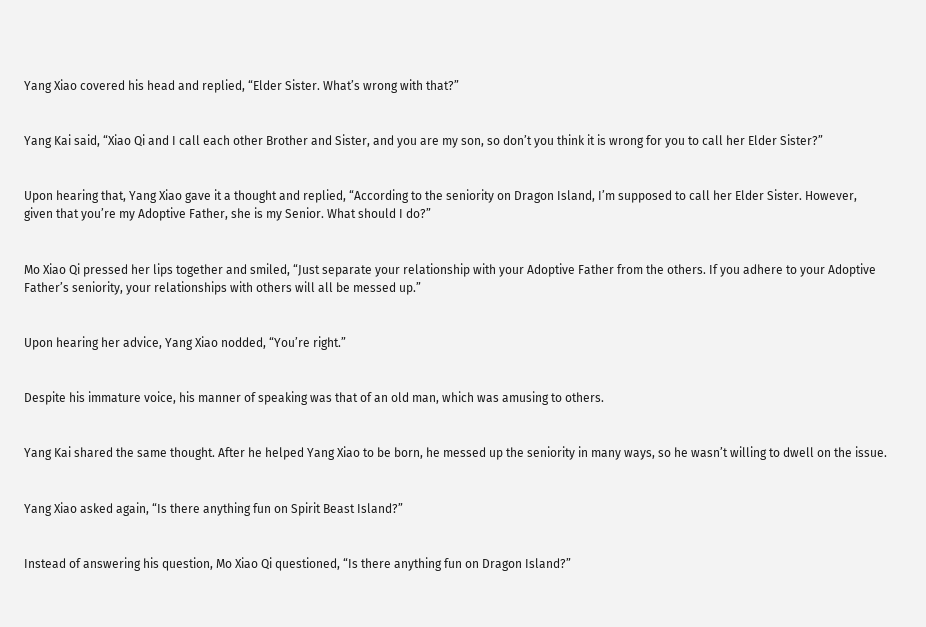Yang Xiao covered his head and replied, “Elder Sister. What’s wrong with that?”


Yang Kai said, “Xiao Qi and I call each other Brother and Sister, and you are my son, so don’t you think it is wrong for you to call her Elder Sister?”


Upon hearing that, Yang Xiao gave it a thought and replied, “According to the seniority on Dragon Island, I’m supposed to call her Elder Sister. However, given that you’re my Adoptive Father, she is my Senior. What should I do?”


Mo Xiao Qi pressed her lips together and smiled, “Just separate your relationship with your Adoptive Father from the others. If you adhere to your Adoptive Father’s seniority, your relationships with others will all be messed up.”


Upon hearing her advice, Yang Xiao nodded, “You’re right.”


Despite his immature voice, his manner of speaking was that of an old man, which was amusing to others.


Yang Kai shared the same thought. After he helped Yang Xiao to be born, he messed up the seniority in many ways, so he wasn’t willing to dwell on the issue.


Yang Xiao asked again, “Is there anything fun on Spirit Beast Island?”


Instead of answering his question, Mo Xiao Qi questioned, “Is there anything fun on Dragon Island?”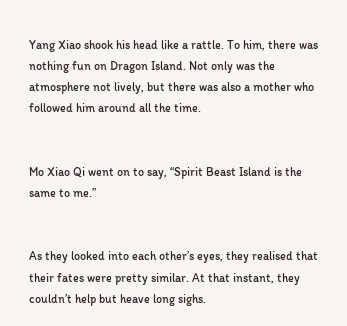Yang Xiao shook his head like a rattle. To him, there was nothing fun on Dragon Island. Not only was the atmosphere not lively, but there was also a mother who followed him around all the time.


Mo Xiao Qi went on to say, “Spirit Beast Island is the same to me.”


As they looked into each other’s eyes, they realised that their fates were pretty similar. At that instant, they couldn’t help but heave long sighs.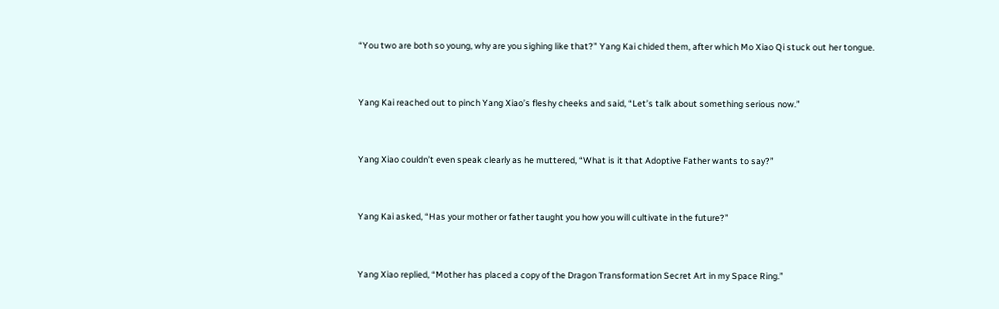“You two are both so young, why are you sighing like that?” Yang Kai chided them, after which Mo Xiao Qi stuck out her tongue.


Yang Kai reached out to pinch Yang Xiao’s fleshy cheeks and said, “Let’s talk about something serious now.”


Yang Xiao couldn’t even speak clearly as he muttered, “What is it that Adoptive Father wants to say?”


Yang Kai asked, “Has your mother or father taught you how you will cultivate in the future?”


Yang Xiao replied, “Mother has placed a copy of the Dragon Transformation Secret Art in my Space Ring.”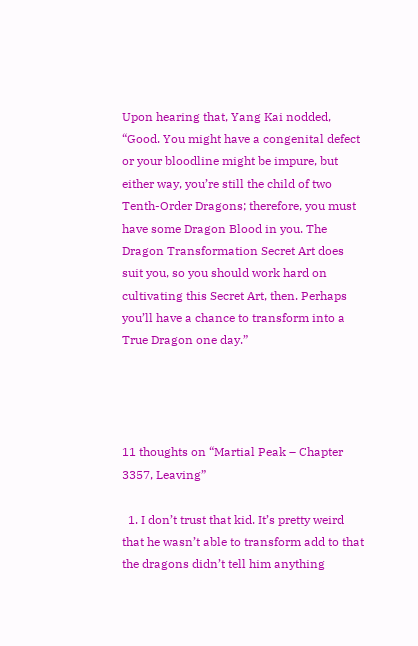Upon hearing that, Yang Kai nodded, “Good. You might have a congenital defect or your bloodline might be impure, but either way, you’re still the child of two Tenth-Order Dragons; therefore, you must have some Dragon Blood in you. The Dragon Transformation Secret Art does suit you, so you should work hard on cultivating this Secret Art, then. Perhaps you’ll have a chance to transform into a True Dragon one day.”




11 thoughts on “Martial Peak – Chapter 3357, Leaving”

  1. I don’t trust that kid. It’s pretty weird that he wasn’t able to transform add to that the dragons didn’t tell him anything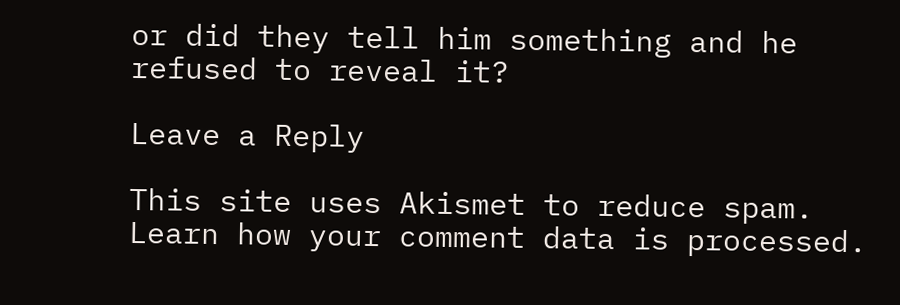or did they tell him something and he refused to reveal it?

Leave a Reply

This site uses Akismet to reduce spam. Learn how your comment data is processed.